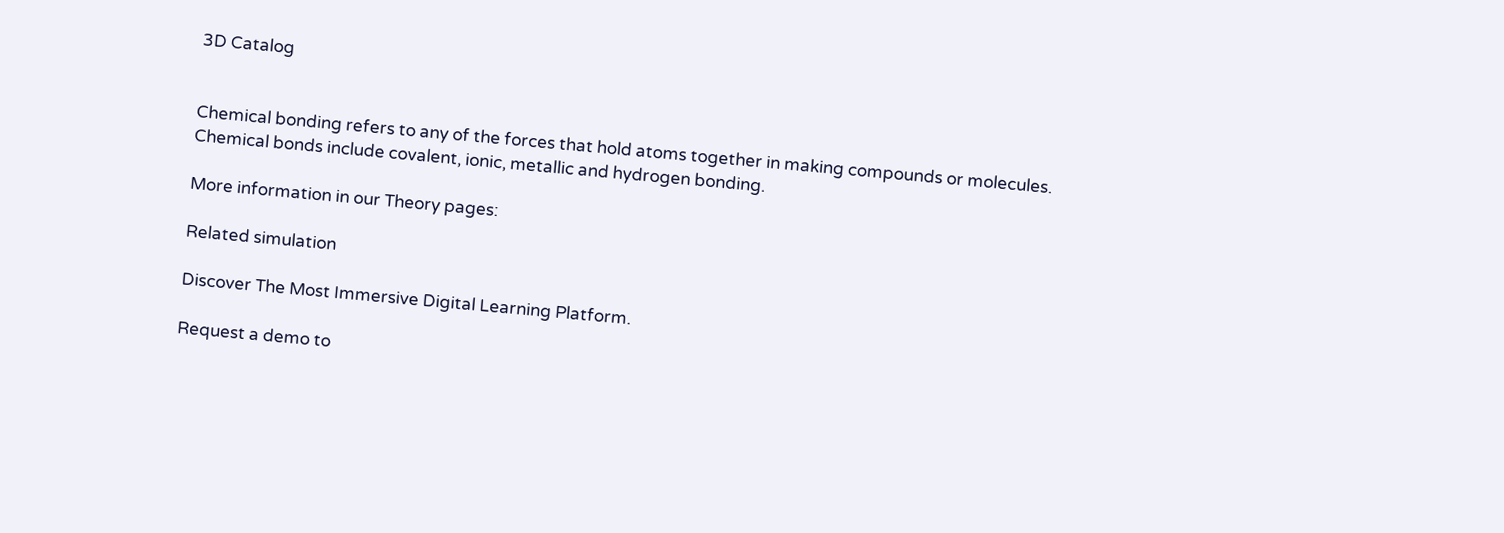3D Catalog


Chemical bonding refers to any of the forces that hold atoms together in making compounds or molecules. Chemical bonds include covalent, ionic, metallic and hydrogen bonding.

More information in our Theory pages:

Related simulation

Discover The Most Immersive Digital Learning Platform.

Request a demo to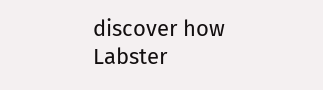discover how Labster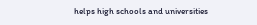helps high schools and universities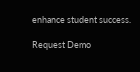enhance student success.

Request Demo